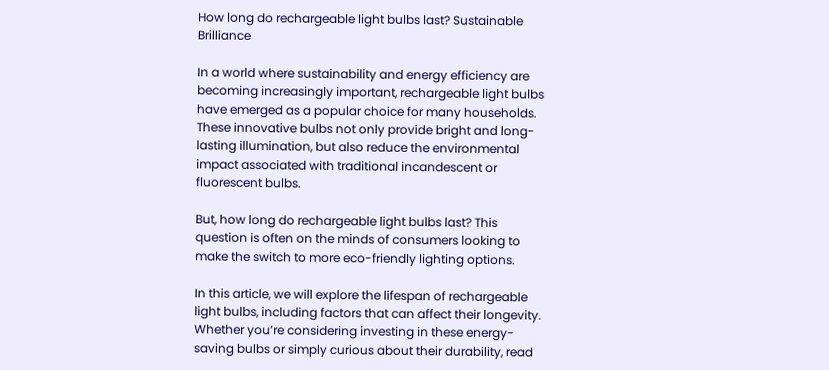How long do rechargeable light bulbs last? Sustainable Brilliance

In a world where sustainability and energy efficiency are becoming increasingly important, rechargeable light bulbs have emerged as a popular choice for many households. These innovative bulbs not only provide bright and long-lasting illumination, but also reduce the environmental impact associated with traditional incandescent or fluorescent bulbs.

But, how long do rechargeable light bulbs last? This question is often on the minds of consumers looking to make the switch to more eco-friendly lighting options.

In this article, we will explore the lifespan of rechargeable light bulbs, including factors that can affect their longevity. Whether you’re considering investing in these energy-saving bulbs or simply curious about their durability, read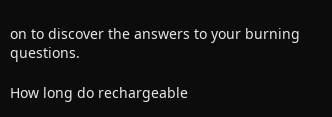on to discover the answers to your burning questions.

How long do rechargeable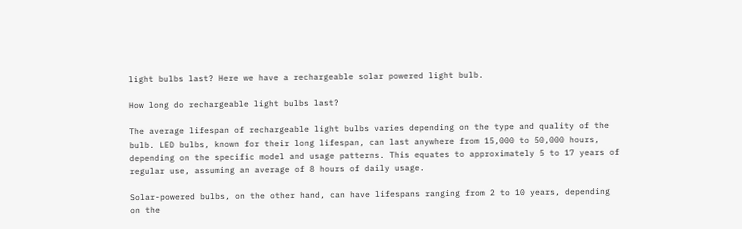light bulbs last? Here we have a rechargeable solar powered light bulb.

How long do rechargeable light bulbs last?

The average lifespan of rechargeable light bulbs varies depending on the type and quality of the bulb. LED bulbs, known for their long lifespan, can last anywhere from 15,000 to 50,000 hours, depending on the specific model and usage patterns. This equates to approximately 5 to 17 years of regular use, assuming an average of 8 hours of daily usage.

Solar-powered bulbs, on the other hand, can have lifespans ranging from 2 to 10 years, depending on the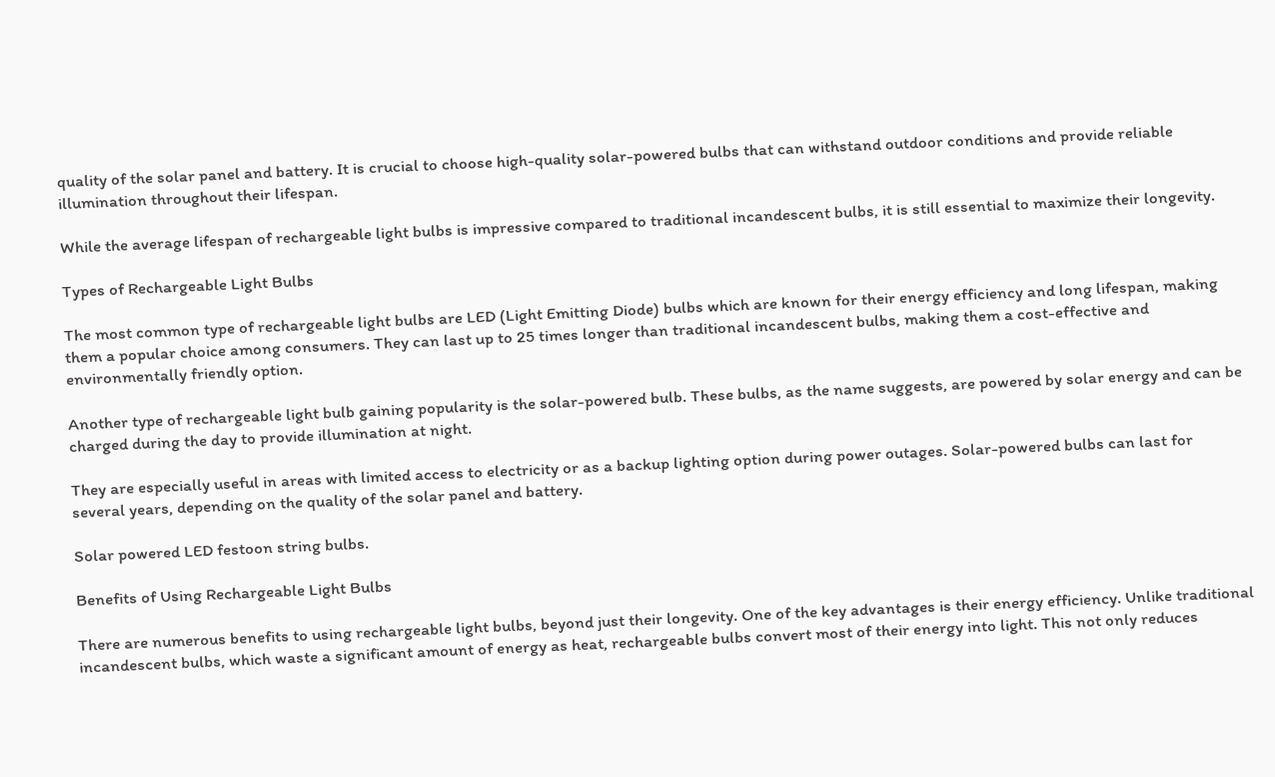quality of the solar panel and battery. It is crucial to choose high-quality solar-powered bulbs that can withstand outdoor conditions and provide reliable illumination throughout their lifespan.

While the average lifespan of rechargeable light bulbs is impressive compared to traditional incandescent bulbs, it is still essential to maximize their longevity.

Types of Rechargeable Light Bulbs

The most common type of rechargeable light bulbs are LED (Light Emitting Diode) bulbs which are known for their energy efficiency and long lifespan, making them a popular choice among consumers. They can last up to 25 times longer than traditional incandescent bulbs, making them a cost-effective and environmentally friendly option.

Another type of rechargeable light bulb gaining popularity is the solar-powered bulb. These bulbs, as the name suggests, are powered by solar energy and can be charged during the day to provide illumination at night.

They are especially useful in areas with limited access to electricity or as a backup lighting option during power outages. Solar-powered bulbs can last for several years, depending on the quality of the solar panel and battery.

Solar powered LED festoon string bulbs.

Benefits of Using Rechargeable Light Bulbs

There are numerous benefits to using rechargeable light bulbs, beyond just their longevity. One of the key advantages is their energy efficiency. Unlike traditional incandescent bulbs, which waste a significant amount of energy as heat, rechargeable bulbs convert most of their energy into light. This not only reduces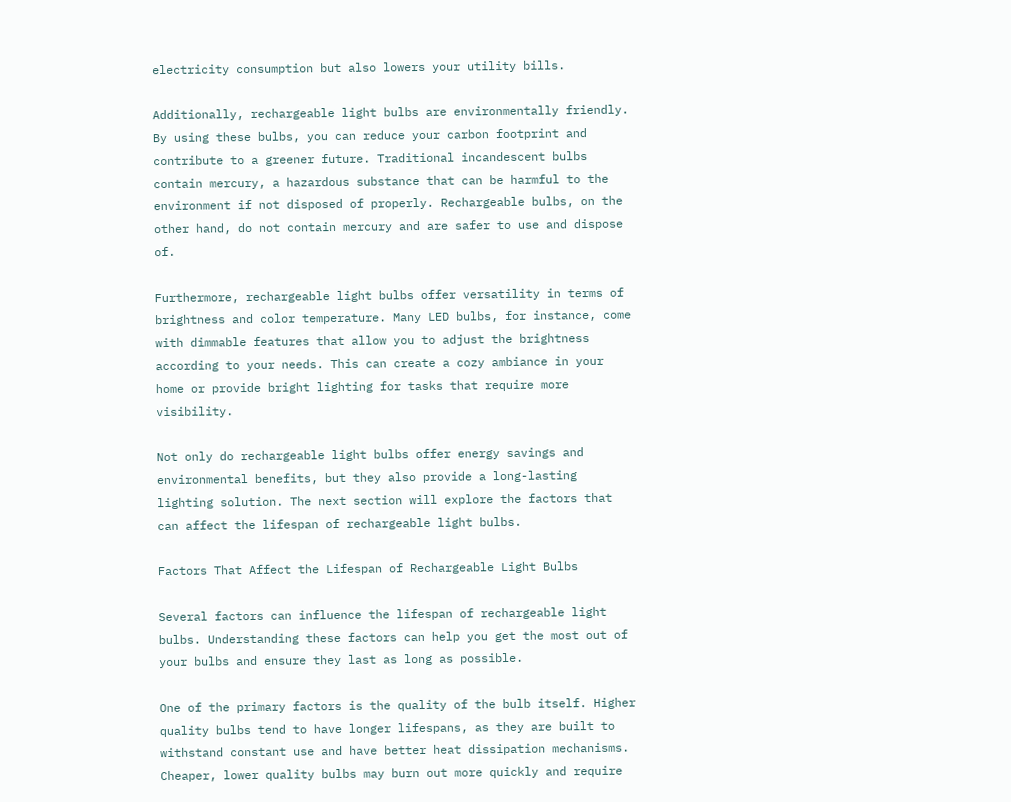electricity consumption but also lowers your utility bills.

Additionally, rechargeable light bulbs are environmentally friendly. By using these bulbs, you can reduce your carbon footprint and contribute to a greener future. Traditional incandescent bulbs contain mercury, a hazardous substance that can be harmful to the environment if not disposed of properly. Rechargeable bulbs, on the other hand, do not contain mercury and are safer to use and dispose of.

Furthermore, rechargeable light bulbs offer versatility in terms of brightness and color temperature. Many LED bulbs, for instance, come with dimmable features that allow you to adjust the brightness according to your needs. This can create a cozy ambiance in your home or provide bright lighting for tasks that require more visibility.

Not only do rechargeable light bulbs offer energy savings and environmental benefits, but they also provide a long-lasting lighting solution. The next section will explore the factors that can affect the lifespan of rechargeable light bulbs.

Factors That Affect the Lifespan of Rechargeable Light Bulbs

Several factors can influence the lifespan of rechargeable light bulbs. Understanding these factors can help you get the most out of your bulbs and ensure they last as long as possible.

One of the primary factors is the quality of the bulb itself. Higher quality bulbs tend to have longer lifespans, as they are built to withstand constant use and have better heat dissipation mechanisms. Cheaper, lower quality bulbs may burn out more quickly and require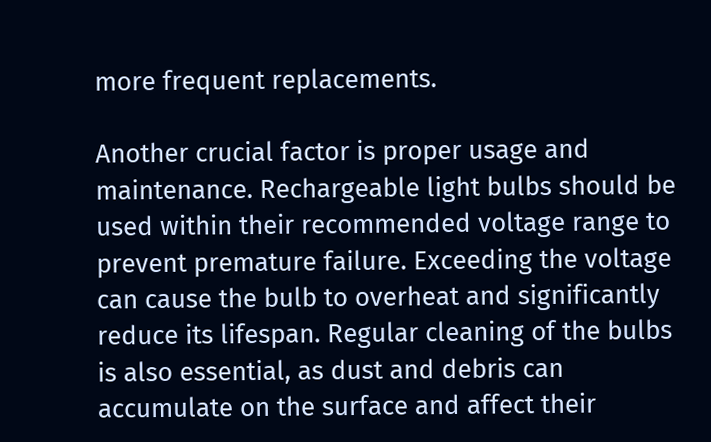more frequent replacements.

Another crucial factor is proper usage and maintenance. Rechargeable light bulbs should be used within their recommended voltage range to prevent premature failure. Exceeding the voltage can cause the bulb to overheat and significantly reduce its lifespan. Regular cleaning of the bulbs is also essential, as dust and debris can accumulate on the surface and affect their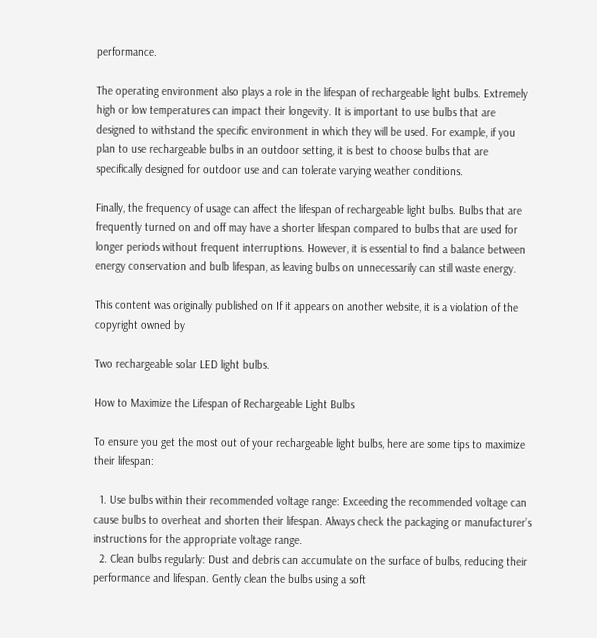performance.

The operating environment also plays a role in the lifespan of rechargeable light bulbs. Extremely high or low temperatures can impact their longevity. It is important to use bulbs that are designed to withstand the specific environment in which they will be used. For example, if you plan to use rechargeable bulbs in an outdoor setting, it is best to choose bulbs that are specifically designed for outdoor use and can tolerate varying weather conditions.

Finally, the frequency of usage can affect the lifespan of rechargeable light bulbs. Bulbs that are frequently turned on and off may have a shorter lifespan compared to bulbs that are used for longer periods without frequent interruptions. However, it is essential to find a balance between energy conservation and bulb lifespan, as leaving bulbs on unnecessarily can still waste energy.

This content was originally published on If it appears on another website, it is a violation of the copyright owned by

Two rechargeable solar LED light bulbs.

How to Maximize the Lifespan of Rechargeable Light Bulbs

To ensure you get the most out of your rechargeable light bulbs, here are some tips to maximize their lifespan:

  1. Use bulbs within their recommended voltage range: Exceeding the recommended voltage can cause bulbs to overheat and shorten their lifespan. Always check the packaging or manufacturer’s instructions for the appropriate voltage range.
  2. Clean bulbs regularly: Dust and debris can accumulate on the surface of bulbs, reducing their performance and lifespan. Gently clean the bulbs using a soft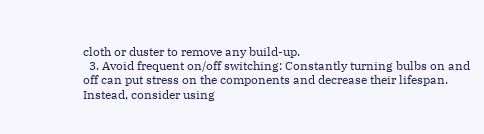cloth or duster to remove any build-up.
  3. Avoid frequent on/off switching: Constantly turning bulbs on and off can put stress on the components and decrease their lifespan. Instead, consider using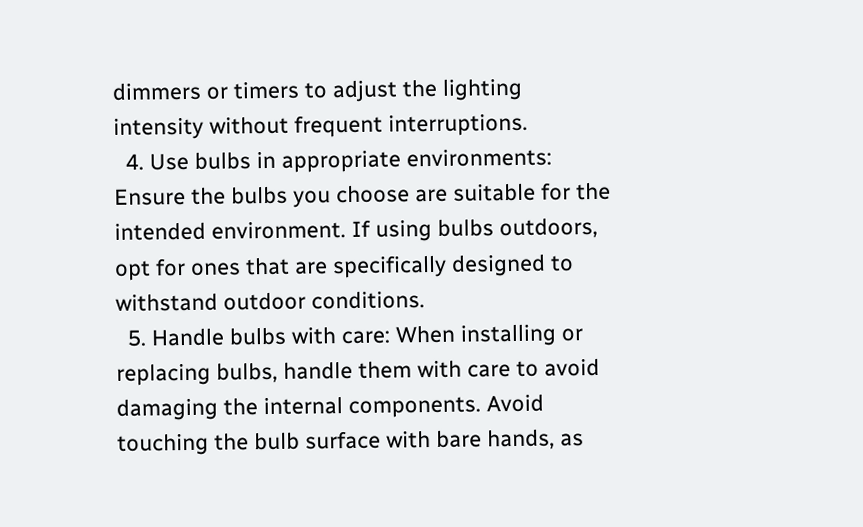dimmers or timers to adjust the lighting intensity without frequent interruptions.
  4. Use bulbs in appropriate environments: Ensure the bulbs you choose are suitable for the intended environment. If using bulbs outdoors, opt for ones that are specifically designed to withstand outdoor conditions.
  5. Handle bulbs with care: When installing or replacing bulbs, handle them with care to avoid damaging the internal components. Avoid touching the bulb surface with bare hands, as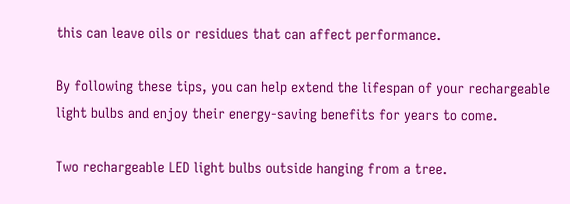this can leave oils or residues that can affect performance.

By following these tips, you can help extend the lifespan of your rechargeable light bulbs and enjoy their energy-saving benefits for years to come.

Two rechargeable LED light bulbs outside hanging from a tree.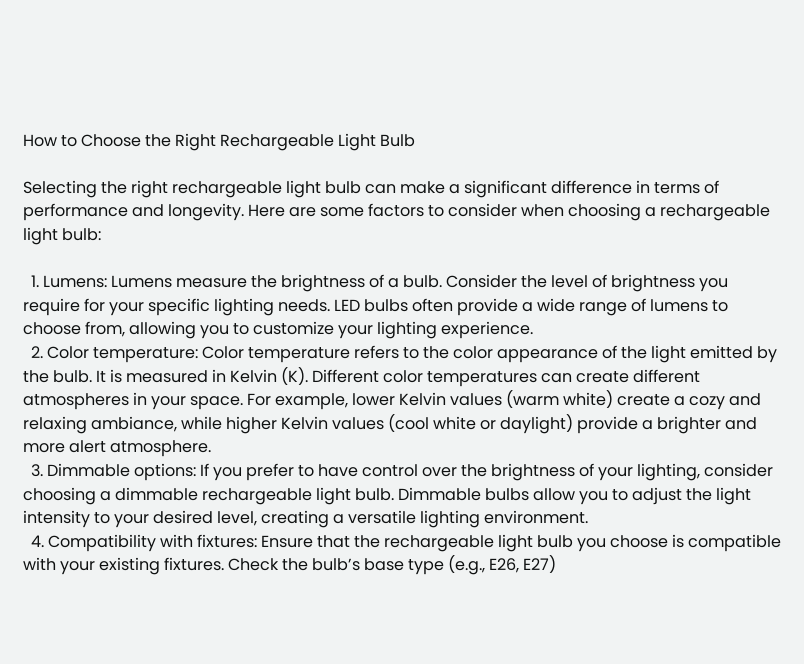How to Choose the Right Rechargeable Light Bulb

Selecting the right rechargeable light bulb can make a significant difference in terms of performance and longevity. Here are some factors to consider when choosing a rechargeable light bulb:

  1. Lumens: Lumens measure the brightness of a bulb. Consider the level of brightness you require for your specific lighting needs. LED bulbs often provide a wide range of lumens to choose from, allowing you to customize your lighting experience.
  2. Color temperature: Color temperature refers to the color appearance of the light emitted by the bulb. It is measured in Kelvin (K). Different color temperatures can create different atmospheres in your space. For example, lower Kelvin values (warm white) create a cozy and relaxing ambiance, while higher Kelvin values (cool white or daylight) provide a brighter and more alert atmosphere.
  3. Dimmable options: If you prefer to have control over the brightness of your lighting, consider choosing a dimmable rechargeable light bulb. Dimmable bulbs allow you to adjust the light intensity to your desired level, creating a versatile lighting environment.
  4. Compatibility with fixtures: Ensure that the rechargeable light bulb you choose is compatible with your existing fixtures. Check the bulb’s base type (e.g., E26, E27)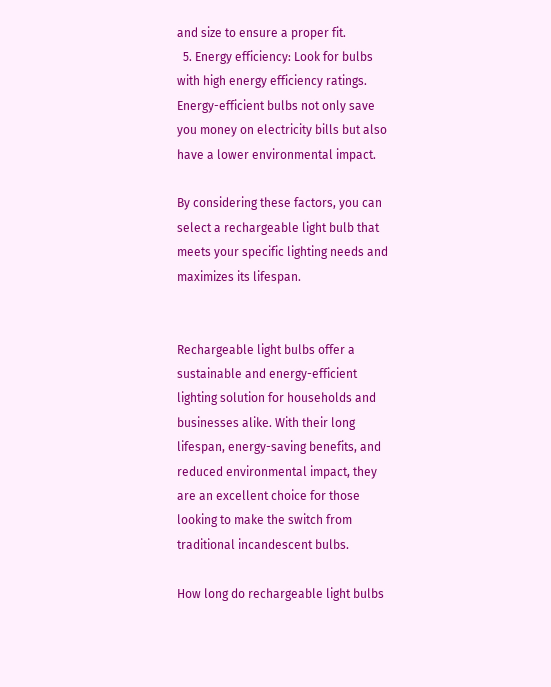and size to ensure a proper fit.
  5. Energy efficiency: Look for bulbs with high energy efficiency ratings. Energy-efficient bulbs not only save you money on electricity bills but also have a lower environmental impact.

By considering these factors, you can select a rechargeable light bulb that meets your specific lighting needs and maximizes its lifespan.


Rechargeable light bulbs offer a sustainable and energy-efficient lighting solution for households and businesses alike. With their long lifespan, energy-saving benefits, and reduced environmental impact, they are an excellent choice for those looking to make the switch from traditional incandescent bulbs.

How long do rechargeable light bulbs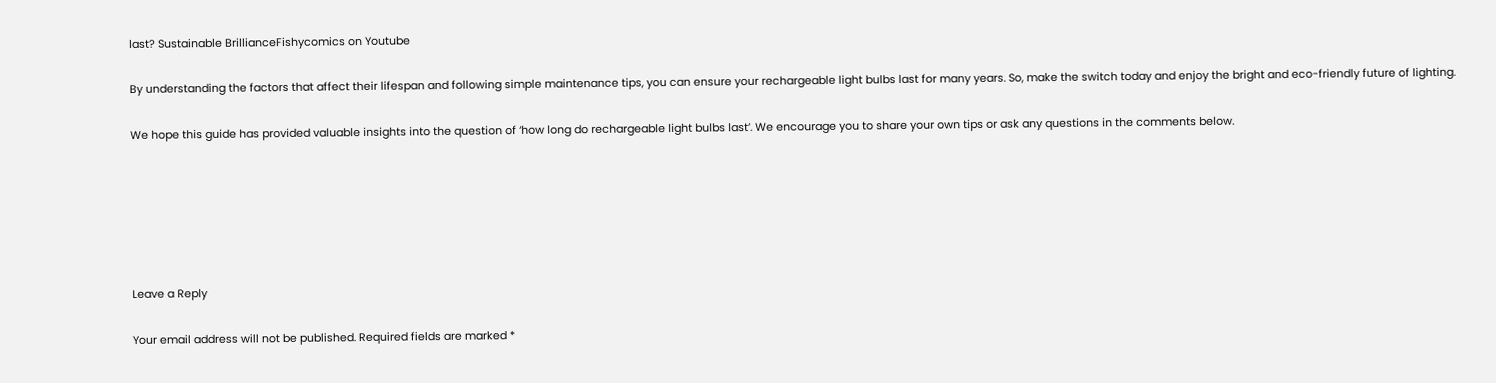last? Sustainable BrillianceFishycomics on Youtube

By understanding the factors that affect their lifespan and following simple maintenance tips, you can ensure your rechargeable light bulbs last for many years. So, make the switch today and enjoy the bright and eco-friendly future of lighting.

We hope this guide has provided valuable insights into the question of ‘how long do rechargeable light bulbs last’. We encourage you to share your own tips or ask any questions in the comments below.






Leave a Reply

Your email address will not be published. Required fields are marked *